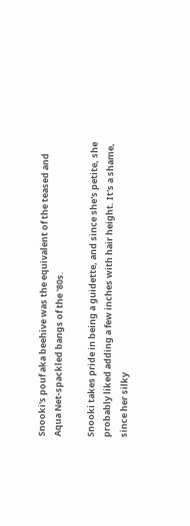Snooki's pouf aka beehive was the equivalent of the teased and Aqua Net-spackled bangs of the '80s.

Snooki takes pride in being a guidette, and since she's petite, she probably liked adding a few inches with hair height. It's a shame, since her silky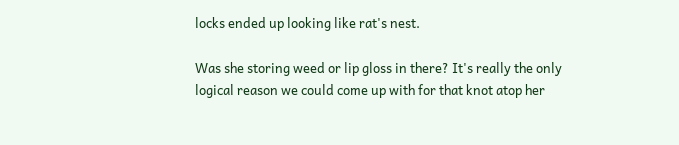locks ended up looking like rat's nest.

Was she storing weed or lip gloss in there? It's really the only logical reason we could come up with for that knot atop her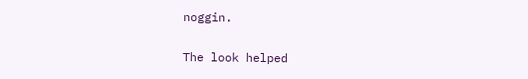noggin.

The look helped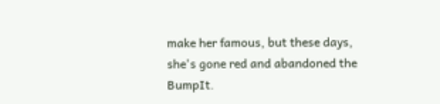make her famous, but these days, she's gone red and abandoned the BumpIt.